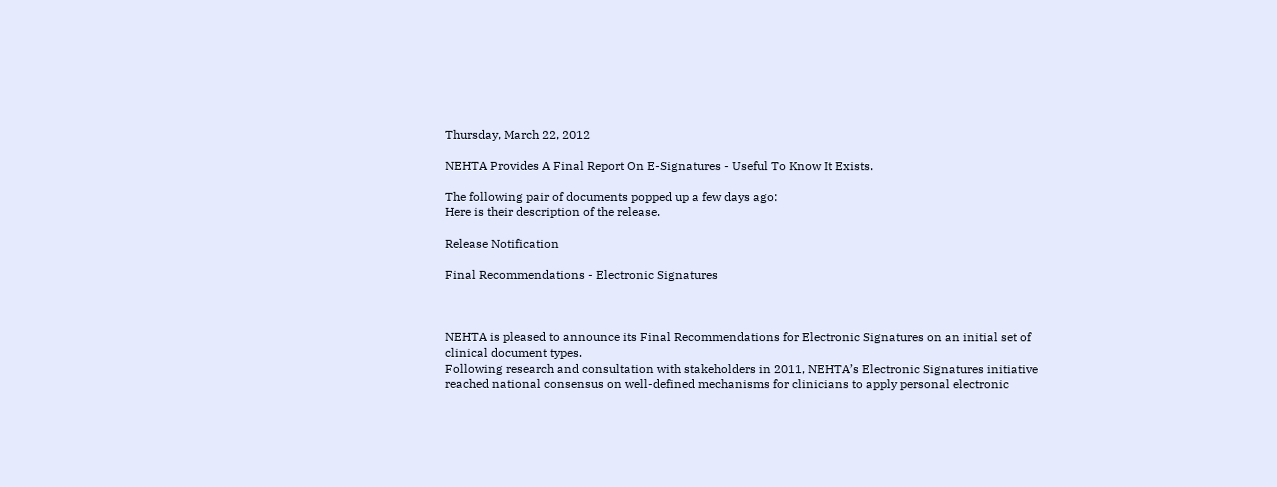Thursday, March 22, 2012

NEHTA Provides A Final Report On E-Signatures - Useful To Know It Exists.

The following pair of documents popped up a few days ago:
Here is their description of the release.

Release Notification

Final Recommendations - Electronic Signatures



NEHTA is pleased to announce its Final Recommendations for Electronic Signatures on an initial set of clinical document types.
Following research and consultation with stakeholders in 2011, NEHTA’s Electronic Signatures initiative reached national consensus on well-defined mechanisms for clinicians to apply personal electronic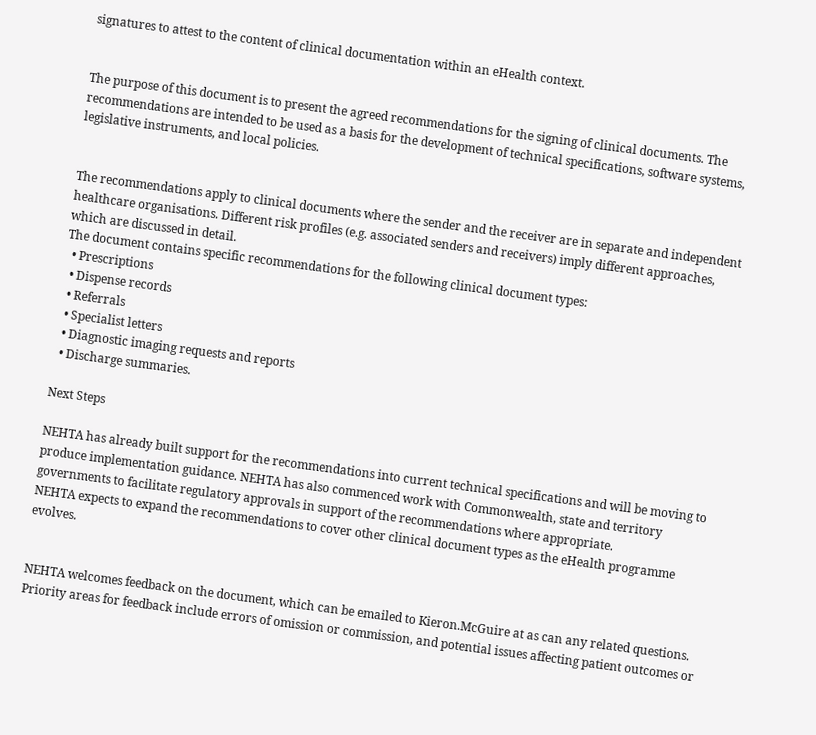signatures to attest to the content of clinical documentation within an eHealth context.


The purpose of this document is to present the agreed recommendations for the signing of clinical documents. The recommendations are intended to be used as a basis for the development of technical specifications, software systems, legislative instruments, and local policies.


The recommendations apply to clinical documents where the sender and the receiver are in separate and independent healthcare organisations. Different risk profiles (e.g. associated senders and receivers) imply different approaches, which are discussed in detail.
The document contains specific recommendations for the following clinical document types:
  • Prescriptions
  • Dispense records
  • Referrals
  • Specialist letters
  • Diagnostic imaging requests and reports
  • Discharge summaries.

Next Steps

NEHTA has already built support for the recommendations into current technical specifications and will be moving to produce implementation guidance. NEHTA has also commenced work with Commonwealth, state and territory governments to facilitate regulatory approvals in support of the recommendations where appropriate.
NEHTA expects to expand the recommendations to cover other clinical document types as the eHealth programme evolves.


NEHTA welcomes feedback on the document, which can be emailed to Kieron.McGuire at as can any related questions. Priority areas for feedback include errors of omission or commission, and potential issues affecting patient outcomes or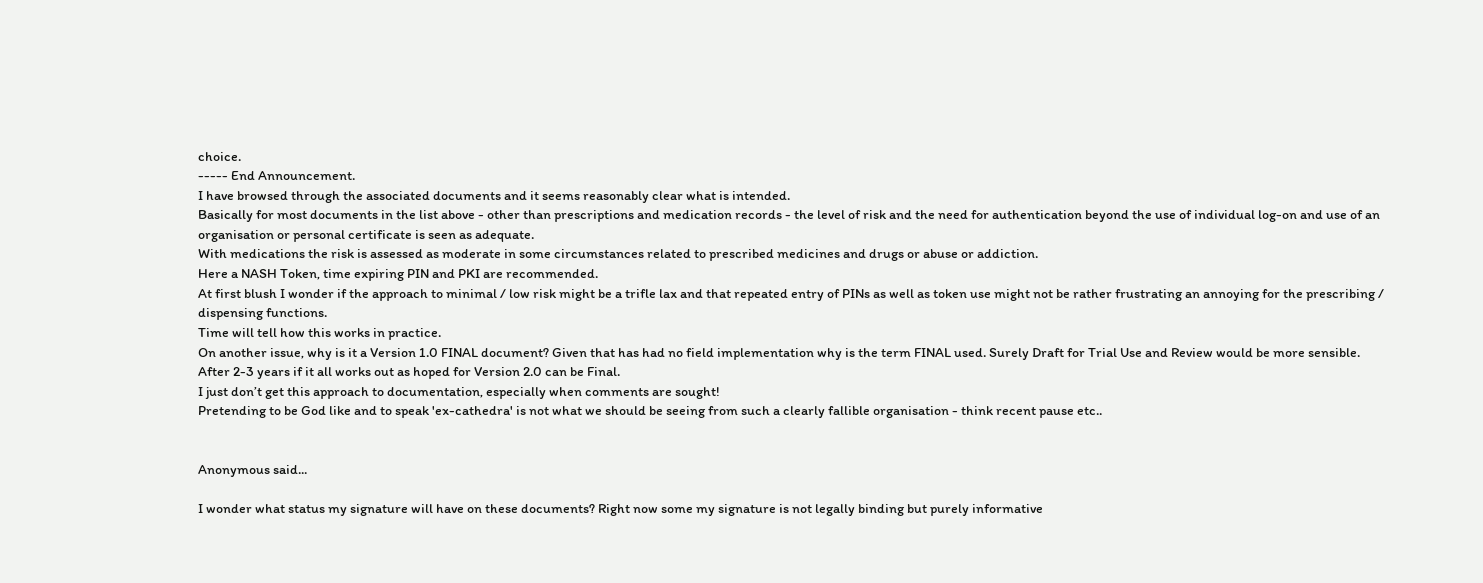choice.
----- End Announcement.
I have browsed through the associated documents and it seems reasonably clear what is intended.
Basically for most documents in the list above - other than prescriptions and medication records - the level of risk and the need for authentication beyond the use of individual log-on and use of an organisation or personal certificate is seen as adequate.
With medications the risk is assessed as moderate in some circumstances related to prescribed medicines and drugs or abuse or addiction.
Here a NASH Token, time expiring PIN and PKI are recommended.
At first blush I wonder if the approach to minimal / low risk might be a trifle lax and that repeated entry of PINs as well as token use might not be rather frustrating an annoying for the prescribing / dispensing functions.
Time will tell how this works in practice.
On another issue, why is it a Version 1.0 FINAL document? Given that has had no field implementation why is the term FINAL used. Surely Draft for Trial Use and Review would be more sensible. After 2-3 years if it all works out as hoped for Version 2.0 can be Final.
I just don’t get this approach to documentation, especially when comments are sought!
Pretending to be God like and to speak 'ex-cathedra' is not what we should be seeing from such a clearly fallible organisation - think recent pause etc..


Anonymous said...

I wonder what status my signature will have on these documents? Right now some my signature is not legally binding but purely informative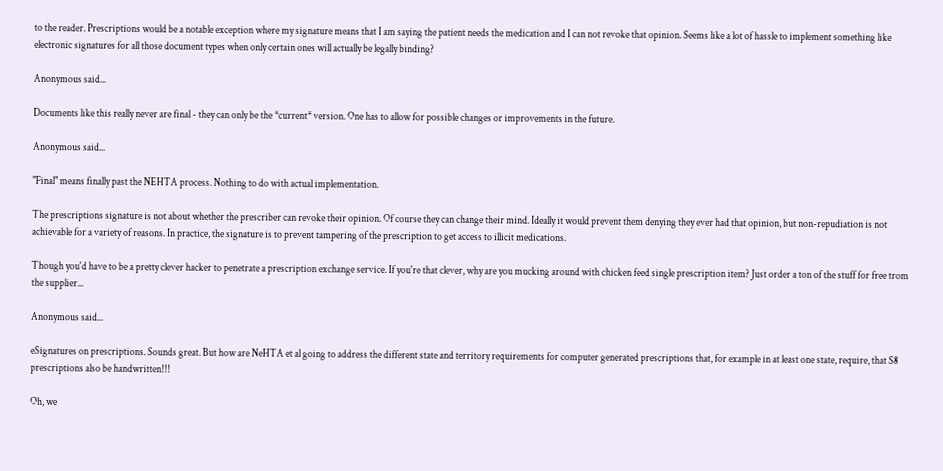to the reader. Prescriptions would be a notable exception where my signature means that I am saying the patient needs the medication and I can not revoke that opinion. Seems like a lot of hassle to implement something like electronic signatures for all those document types when only certain ones will actually be legally binding?

Anonymous said...

Documents like this really never are final - they can only be the *current* version. One has to allow for possible changes or improvements in the future.

Anonymous said...

"Final" means finally past the NEHTA process. Nothing to do with actual implementation.

The prescriptions signature is not about whether the prescriber can revoke their opinion. Of course they can change their mind. Ideally it would prevent them denying they ever had that opinion, but non-repudiation is not achievable for a variety of reasons. In practice, the signature is to prevent tampering of the prescription to get access to illicit medications.

Though you'd have to be a pretty clever hacker to penetrate a prescription exchange service. If you're that clever, why are you mucking around with chicken feed single prescription item? Just order a ton of the stuff for free trom the supplier...

Anonymous said...

eSignatures on prescriptions. Sounds great. But how are NeHTA et al going to address the different state and territory requirements for computer generated prescriptions that, for example in at least one state, require, that S8 prescriptions also be handwritten!!!

Oh, we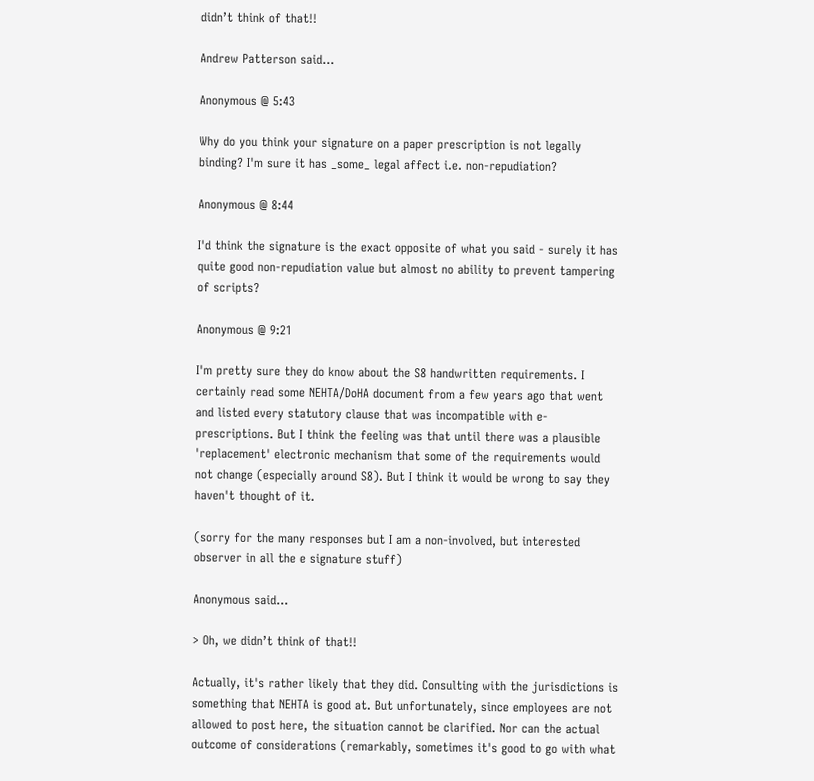didn’t think of that!!

Andrew Patterson said...

Anonymous @ 5:43

Why do you think your signature on a paper prescription is not legally binding? I'm sure it has _some_ legal affect i.e. non-repudiation?

Anonymous @ 8:44

I'd think the signature is the exact opposite of what you said - surely it has quite good non-repudiation value but almost no ability to prevent tampering of scripts?

Anonymous @ 9:21

I'm pretty sure they do know about the S8 handwritten requirements. I certainly read some NEHTA/DoHA document from a few years ago that went and listed every statutory clause that was incompatible with e-prescriptions. But I think the feeling was that until there was a plausible 'replacement' electronic mechanism that some of the requirements would not change (especially around S8). But I think it would be wrong to say they haven't thought of it.

(sorry for the many responses but I am a non-involved, but interested observer in all the e signature stuff)

Anonymous said...

> Oh, we didn’t think of that!!

Actually, it's rather likely that they did. Consulting with the jurisdictions is something that NEHTA is good at. But unfortunately, since employees are not allowed to post here, the situation cannot be clarified. Nor can the actual outcome of considerations (remarkably, sometimes it's good to go with what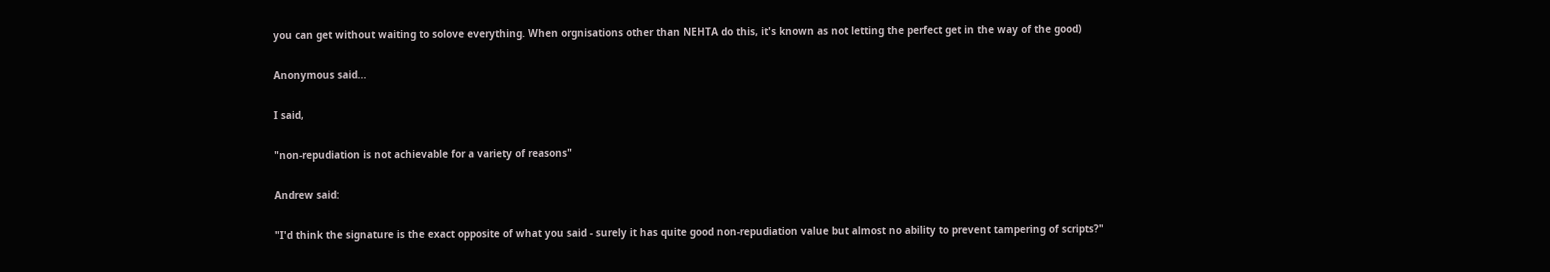you can get without waiting to solove everything. When orgnisations other than NEHTA do this, it's known as not letting the perfect get in the way of the good)

Anonymous said...

I said,

"non-repudiation is not achievable for a variety of reasons"

Andrew said:

"I'd think the signature is the exact opposite of what you said - surely it has quite good non-repudiation value but almost no ability to prevent tampering of scripts?"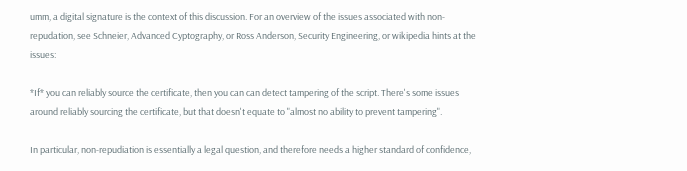umm, a digital signature is the context of this discussion. For an overview of the issues associated with non-repudation, see Schneier, Advanced Cyptography, or Ross Anderson, Security Engineering, or wikipedia hints at the issues:

*If* you can reliably source the certificate, then you can can detect tampering of the script. There's some issues around reliably sourcing the certificate, but that doesn't equate to "almost no ability to prevent tampering".

In particular, non-repudiation is essentially a legal question, and therefore needs a higher standard of confidence,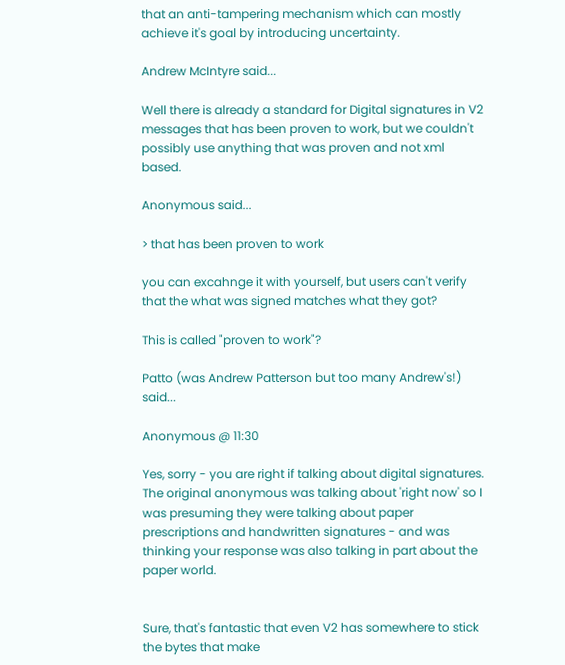that an anti-tampering mechanism which can mostly achieve it's goal by introducing uncertainty.

Andrew McIntyre said...

Well there is already a standard for Digital signatures in V2 messages that has been proven to work, but we couldn't possibly use anything that was proven and not xml based.

Anonymous said...

> that has been proven to work

you can excahnge it with yourself, but users can't verify that the what was signed matches what they got?

This is called "proven to work"?

Patto (was Andrew Patterson but too many Andrew's!) said...

Anonymous @ 11:30

Yes, sorry - you are right if talking about digital signatures. The original anonymous was talking about 'right now' so I was presuming they were talking about paper prescriptions and handwritten signatures - and was thinking your response was also talking in part about the paper world.


Sure, that's fantastic that even V2 has somewhere to stick the bytes that make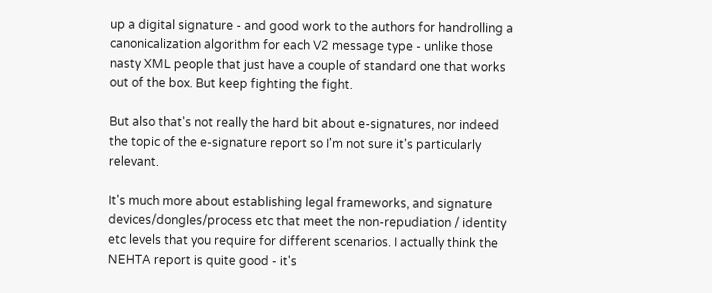up a digital signature - and good work to the authors for handrolling a canonicalization algorithm for each V2 message type - unlike those nasty XML people that just have a couple of standard one that works out of the box. But keep fighting the fight.

But also that's not really the hard bit about e-signatures, nor indeed the topic of the e-signature report so I'm not sure it's particularly relevant.

It's much more about establishing legal frameworks, and signature devices/dongles/process etc that meet the non-repudiation / identity etc levels that you require for different scenarios. I actually think the NEHTA report is quite good - it's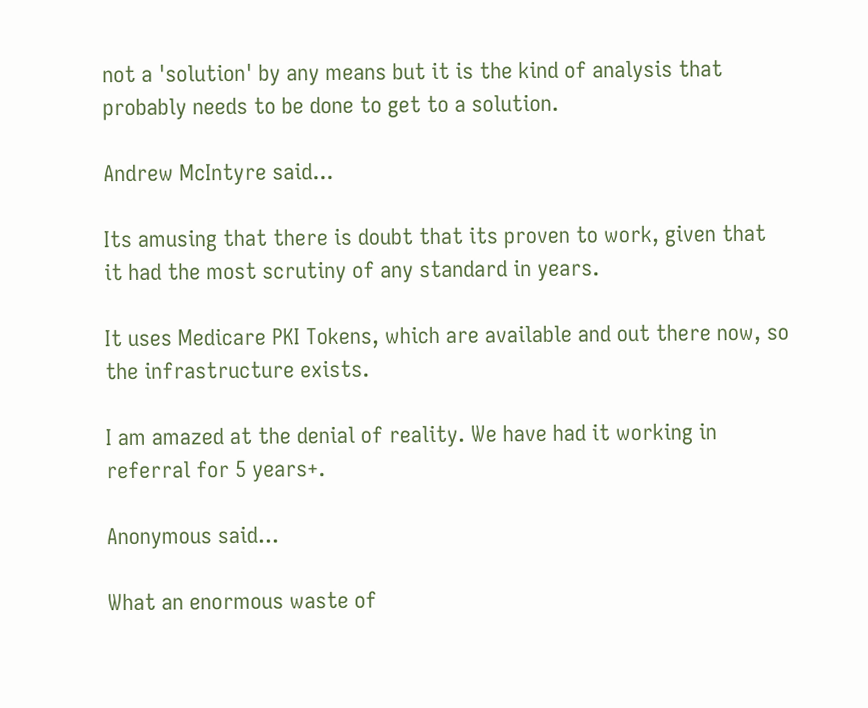not a 'solution' by any means but it is the kind of analysis that probably needs to be done to get to a solution.

Andrew McIntyre said...

Its amusing that there is doubt that its proven to work, given that it had the most scrutiny of any standard in years.

It uses Medicare PKI Tokens, which are available and out there now, so the infrastructure exists.

I am amazed at the denial of reality. We have had it working in referral for 5 years+.

Anonymous said...

What an enormous waste of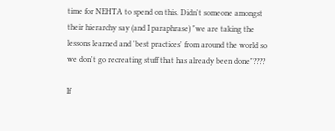time for NEHTA to spend on this. Didn't someone amongst their hierarchy say (and I paraphrase) "we are taking the lessons learned and 'best practices' from around the world so we don't go recreating stuff that has already been done"????

If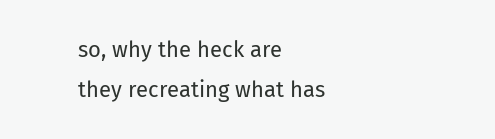so, why the heck are they recreating what has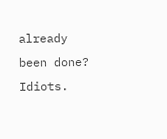already been done? Idiots.